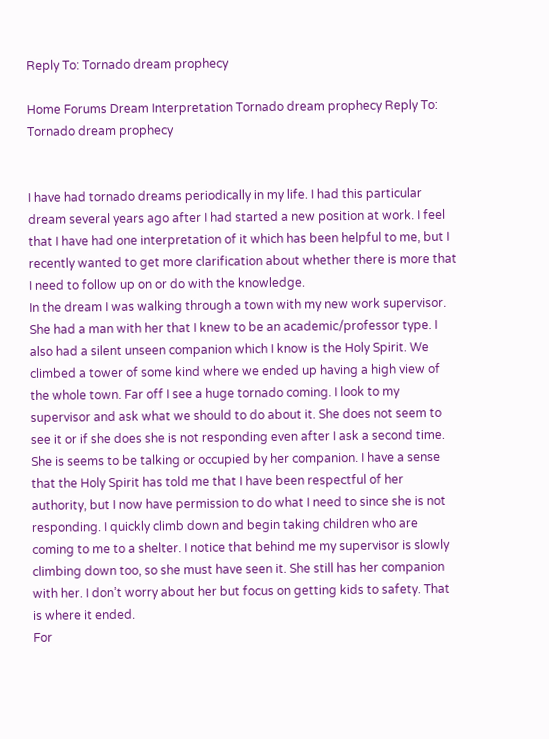Reply To: Tornado dream prophecy

Home Forums Dream Interpretation Tornado dream prophecy Reply To: Tornado dream prophecy


I have had tornado dreams periodically in my life. I had this particular dream several years ago after I had started a new position at work. I feel that I have had one interpretation of it which has been helpful to me, but I recently wanted to get more clarification about whether there is more that I need to follow up on or do with the knowledge.
In the dream I was walking through a town with my new work supervisor. She had a man with her that I knew to be an academic/professor type. I also had a silent unseen companion which I know is the Holy Spirit. We climbed a tower of some kind where we ended up having a high view of the whole town. Far off I see a huge tornado coming. I look to my supervisor and ask what we should to do about it. She does not seem to see it or if she does she is not responding even after I ask a second time. She is seems to be talking or occupied by her companion. I have a sense that the Holy Spirit has told me that I have been respectful of her authority, but I now have permission to do what I need to since she is not responding. I quickly climb down and begin taking children who are coming to me to a shelter. I notice that behind me my supervisor is slowly climbing down too, so she must have seen it. She still has her companion with her. I don’t worry about her but focus on getting kids to safety. That is where it ended.
For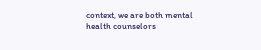context, we are both mental health counselors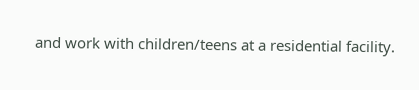and work with children/teens at a residential facility.